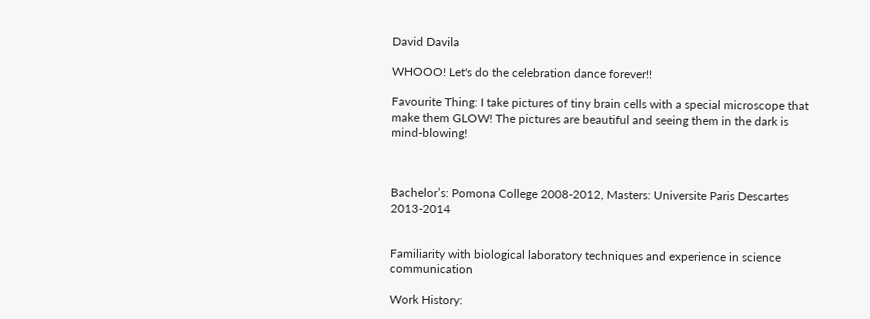David Davila

WHOOO! Let's do the celebration dance forever!!

Favourite Thing: I take pictures of tiny brain cells with a special microscope that make them GLOW! The pictures are beautiful and seeing them in the dark is mind-blowing!



Bachelor’s: Pomona College 2008-2012, Masters: Universite Paris Descartes 2013-2014


Familiarity with biological laboratory techniques and experience in science communication

Work History: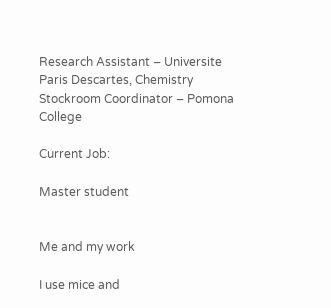Research Assistant – Universite Paris Descartes, Chemistry Stockroom Coordinator – Pomona College

Current Job:

Master student


Me and my work

I use mice and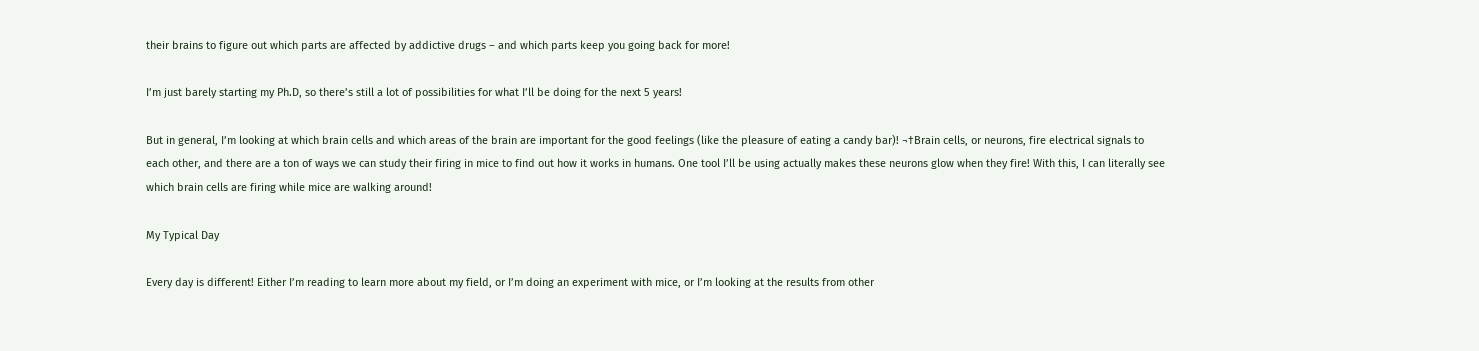their brains to figure out which parts are affected by addictive drugs – and which parts keep you going back for more!

I’m just barely starting my Ph.D, so there’s still a lot of possibilities for what I’ll be doing for the next 5 years!

But in general, I’m looking at which brain cells and which areas of the brain are important for the good feelings (like the pleasure of eating a candy bar)! ¬†Brain cells, or neurons, fire electrical signals to each other, and there are a ton of ways we can study their firing in mice to find out how it works in humans. One tool I’ll be using actually makes these neurons glow when they fire! With this, I can literally see which brain cells are firing while mice are walking around!

My Typical Day

Every day is different! Either I’m reading to learn more about my field, or I’m doing an experiment with mice, or I’m looking at the results from other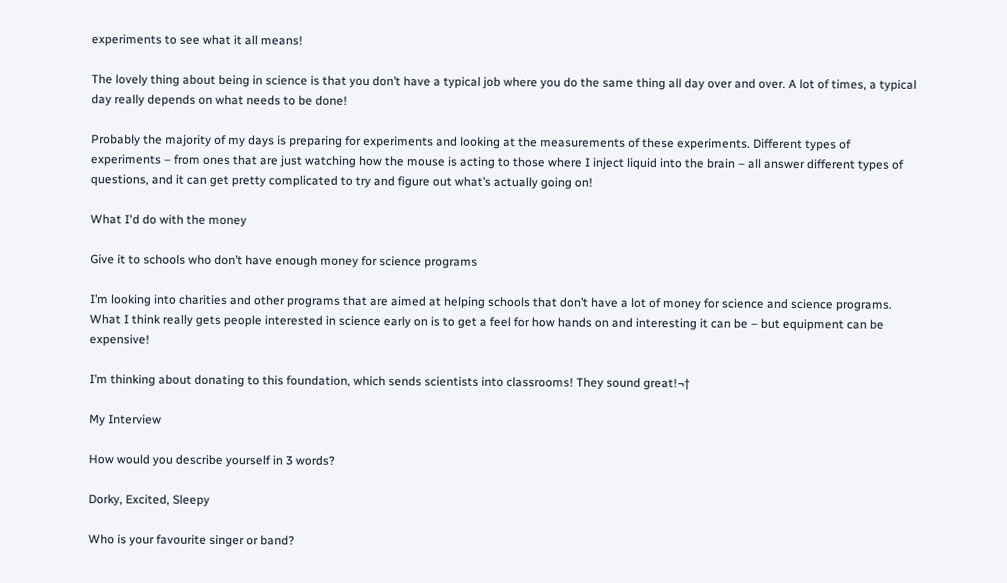experiments to see what it all means!

The lovely thing about being in science is that you don’t have a typical job where you do the same thing all day over and over. A lot of times, a typical day really depends on what needs to be done!

Probably the majority of my days is preparing for experiments and looking at the measurements of these experiments. Different types of experiments – from ones that are just watching how the mouse is acting to those where I inject liquid into the brain – all answer different types of questions, and it can get pretty complicated to try and figure out what’s actually going on!

What I'd do with the money

Give it to schools who don’t have enough money for science programs

I’m looking into charities and other programs that are aimed at helping schools that don’t have a lot of money for science and science programs. What I think really gets people interested in science early on is to get a feel for how hands on and interesting it can be – but equipment can be expensive!

I’m thinking about donating to this foundation, which sends scientists into classrooms! They sound great!¬†

My Interview

How would you describe yourself in 3 words?

Dorky, Excited, Sleepy

Who is your favourite singer or band?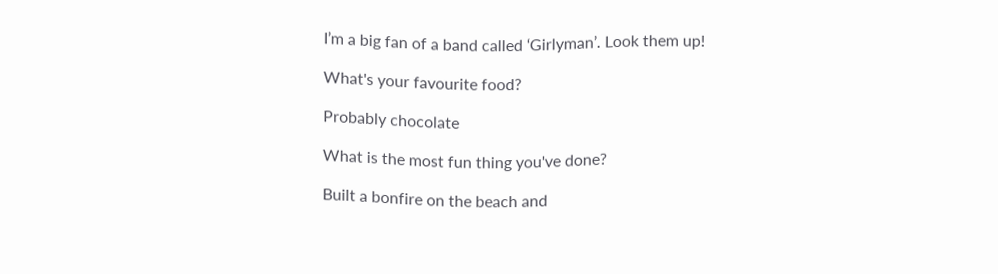I’m a big fan of a band called ‘Girlyman’. Look them up!

What's your favourite food?

Probably chocolate

What is the most fun thing you've done?

Built a bonfire on the beach and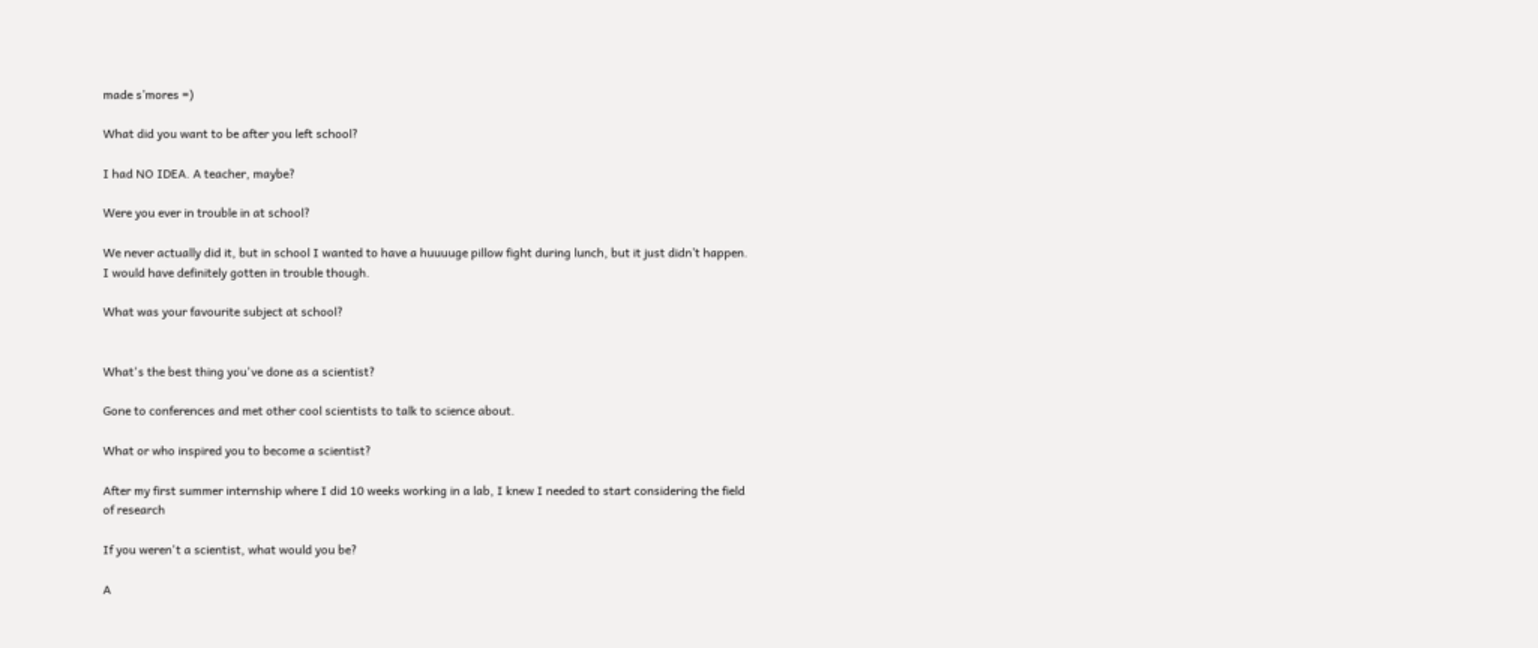made s’mores =)

What did you want to be after you left school?

I had NO IDEA. A teacher, maybe?

Were you ever in trouble in at school?

We never actually did it, but in school I wanted to have a huuuuge pillow fight during lunch, but it just didn’t happen. I would have definitely gotten in trouble though.

What was your favourite subject at school?


What's the best thing you've done as a scientist?

Gone to conferences and met other cool scientists to talk to science about.

What or who inspired you to become a scientist?

After my first summer internship where I did 10 weeks working in a lab, I knew I needed to start considering the field of research

If you weren't a scientist, what would you be?

A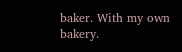baker. With my own bakery.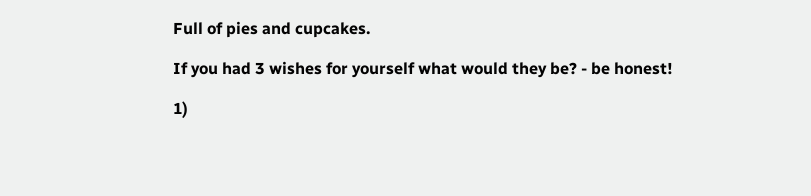Full of pies and cupcakes.

If you had 3 wishes for yourself what would they be? - be honest!

1)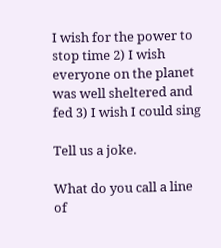I wish for the power to stop time 2) I wish everyone on the planet was well sheltered and fed 3) I wish I could sing

Tell us a joke.

What do you call a line of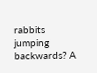rabbits jumping backwards? A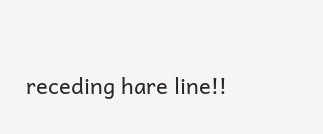receding hare line!!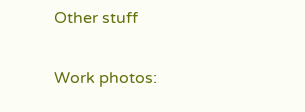Other stuff

Work photos: